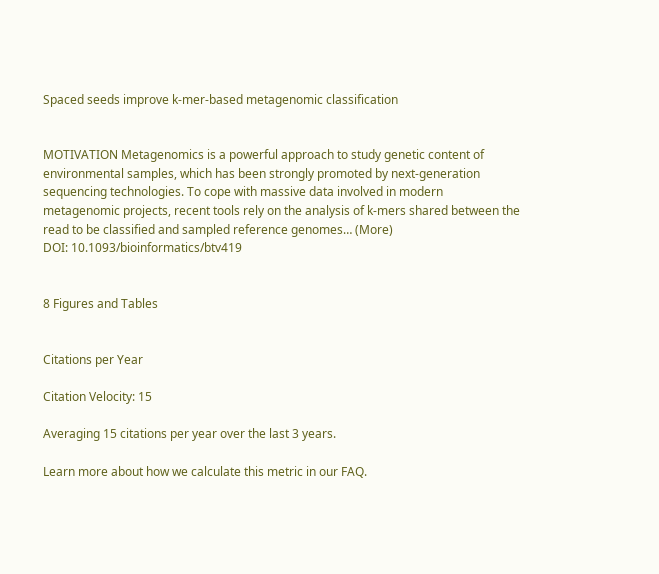Spaced seeds improve k-mer-based metagenomic classification


MOTIVATION Metagenomics is a powerful approach to study genetic content of environmental samples, which has been strongly promoted by next-generation sequencing technologies. To cope with massive data involved in modern metagenomic projects, recent tools rely on the analysis of k-mers shared between the read to be classified and sampled reference genomes… (More)
DOI: 10.1093/bioinformatics/btv419


8 Figures and Tables


Citations per Year

Citation Velocity: 15

Averaging 15 citations per year over the last 3 years.

Learn more about how we calculate this metric in our FAQ.